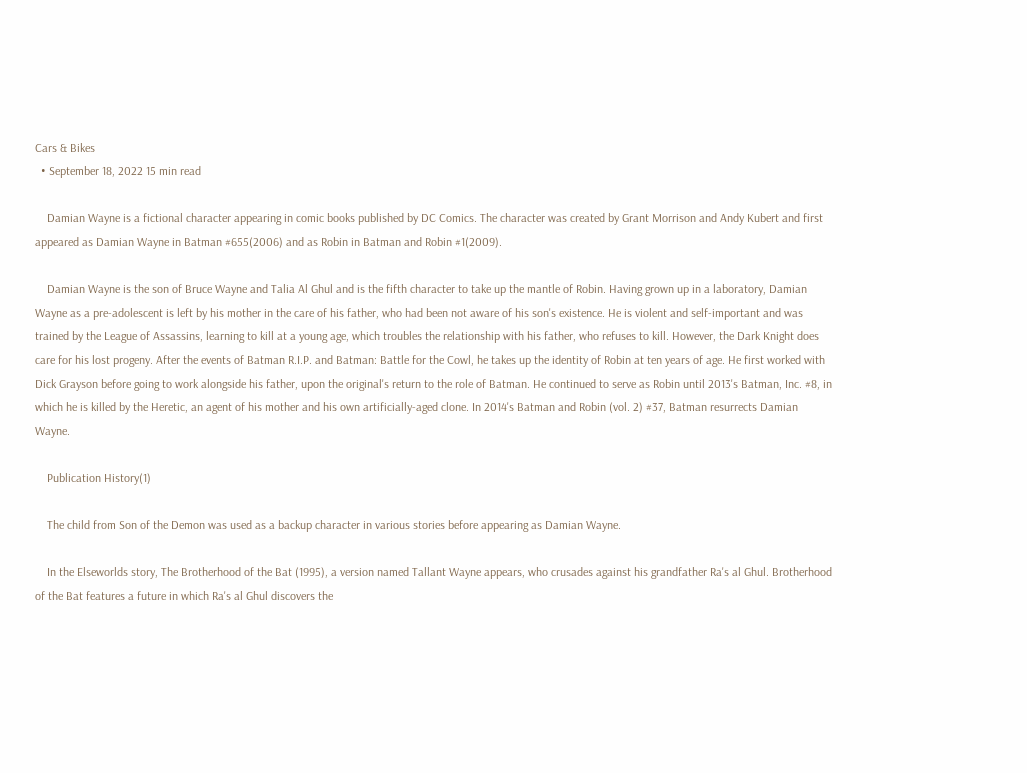Cars & Bikes
  • September 18, 2022 15 min read

    Damian Wayne is a fictional character appearing in comic books published by DC Comics. The character was created by Grant Morrison and Andy Kubert and first appeared as Damian Wayne in Batman #655(2006) and as Robin in Batman and Robin #1(2009).

    Damian Wayne is the son of Bruce Wayne and Talia Al Ghul and is the fifth character to take up the mantle of Robin. Having grown up in a laboratory, Damian Wayne as a pre-adolescent is left by his mother in the care of his father, who had been not aware of his son's existence. He is violent and self-important and was trained by the League of Assassins, learning to kill at a young age, which troubles the relationship with his father, who refuses to kill. However, the Dark Knight does care for his lost progeny. After the events of Batman R.I.P. and Batman: Battle for the Cowl, he takes up the identity of Robin at ten years of age. He first worked with Dick Grayson before going to work alongside his father, upon the original's return to the role of Batman. He continued to serve as Robin until 2013's Batman, Inc. #8, in which he is killed by the Heretic, an agent of his mother and his own artificially-aged clone. In 2014's Batman and Robin (vol. 2) #37, Batman resurrects Damian Wayne.

    Publication History(1)

    The child from Son of the Demon was used as a backup character in various stories before appearing as Damian Wayne.

    In the Elseworlds story, The Brotherhood of the Bat (1995), a version named Tallant Wayne appears, who crusades against his grandfather Ra's al Ghul. Brotherhood of the Bat features a future in which Ra's al Ghul discovers the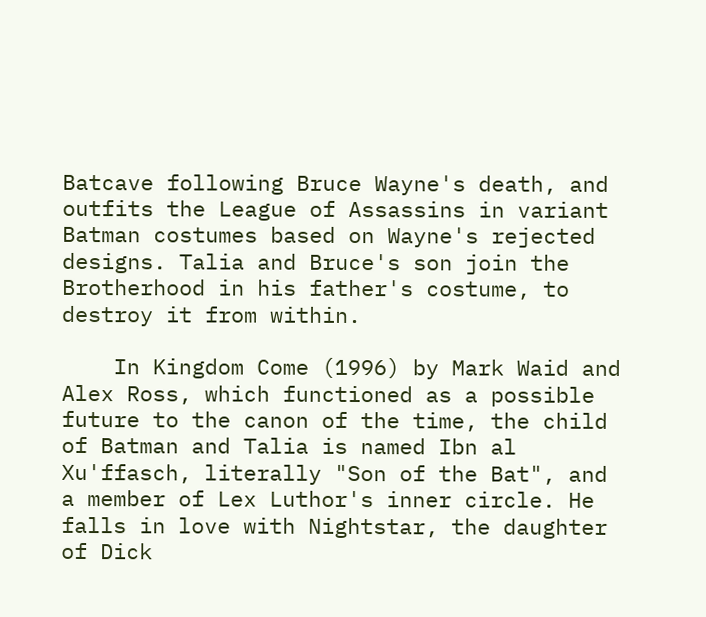Batcave following Bruce Wayne's death, and outfits the League of Assassins in variant Batman costumes based on Wayne's rejected designs. Talia and Bruce's son join the Brotherhood in his father's costume, to destroy it from within.

    In Kingdom Come (1996) by Mark Waid and Alex Ross, which functioned as a possible future to the canon of the time, the child of Batman and Talia is named Ibn al Xu'ffasch, literally "Son of the Bat", and a member of Lex Luthor's inner circle. He falls in love with Nightstar, the daughter of Dick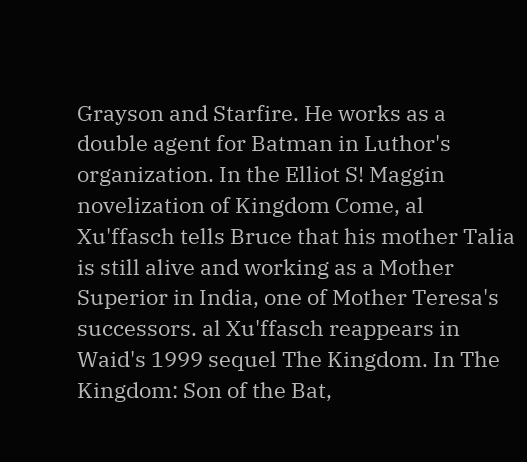Grayson and Starfire. He works as a double agent for Batman in Luthor's organization. In the Elliot S! Maggin novelization of Kingdom Come, al Xu'ffasch tells Bruce that his mother Talia is still alive and working as a Mother Superior in India, one of Mother Teresa's successors. al Xu'ffasch reappears in Waid's 1999 sequel The Kingdom. In The Kingdom: Son of the Bat,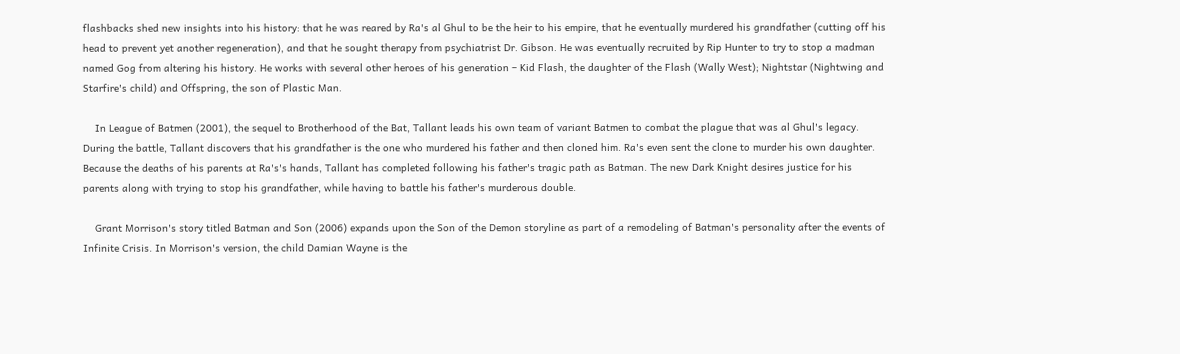flashbacks shed new insights into his history: that he was reared by Ra's al Ghul to be the heir to his empire, that he eventually murdered his grandfather (cutting off his head to prevent yet another regeneration), and that he sought therapy from psychiatrist Dr. Gibson. He was eventually recruited by Rip Hunter to try to stop a madman named Gog from altering his history. He works with several other heroes of his generation – Kid Flash, the daughter of the Flash (Wally West); Nightstar (Nightwing and Starfire's child) and Offspring, the son of Plastic Man.

    In League of Batmen (2001), the sequel to Brotherhood of the Bat, Tallant leads his own team of variant Batmen to combat the plague that was al Ghul's legacy. During the battle, Tallant discovers that his grandfather is the one who murdered his father and then cloned him. Ra's even sent the clone to murder his own daughter. Because the deaths of his parents at Ra's's hands, Tallant has completed following his father's tragic path as Batman. The new Dark Knight desires justice for his parents along with trying to stop his grandfather, while having to battle his father's murderous double.

    Grant Morrison's story titled Batman and Son (2006) expands upon the Son of the Demon storyline as part of a remodeling of Batman's personality after the events of Infinite Crisis. In Morrison's version, the child Damian Wayne is the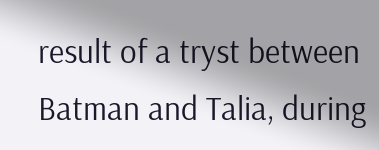result of a tryst between Batman and Talia, during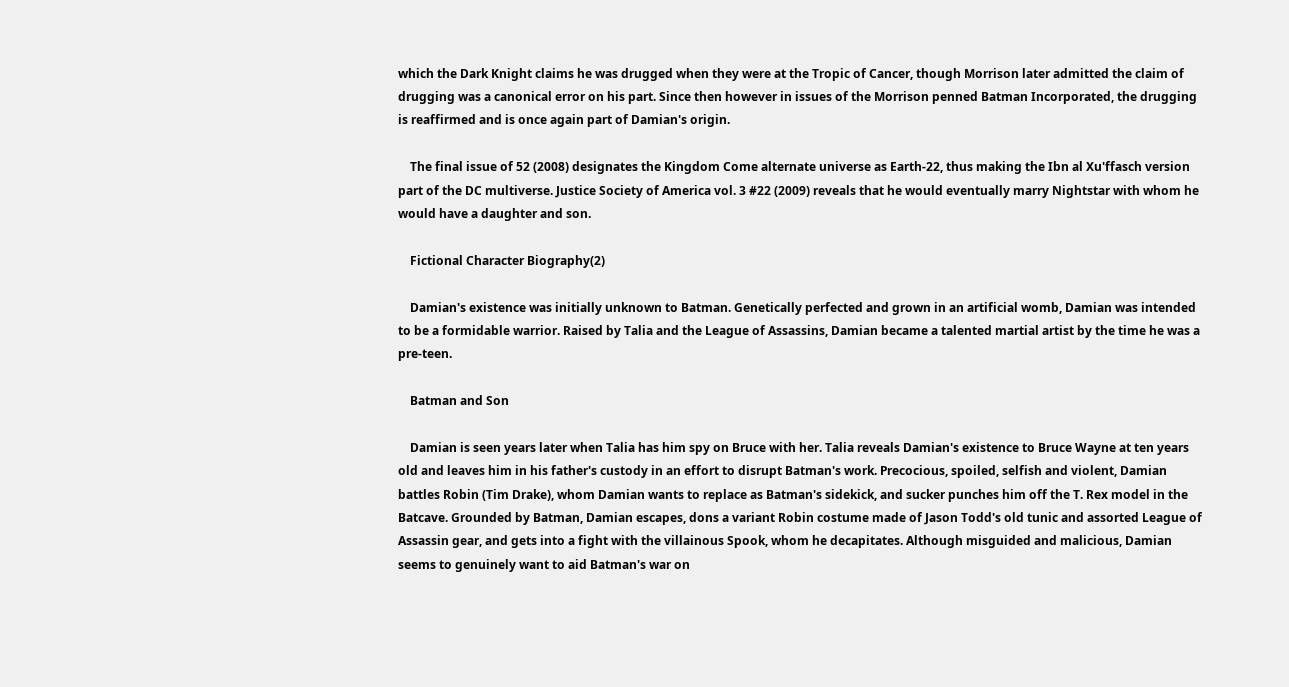which the Dark Knight claims he was drugged when they were at the Tropic of Cancer, though Morrison later admitted the claim of drugging was a canonical error on his part. Since then however in issues of the Morrison penned Batman Incorporated, the drugging is reaffirmed and is once again part of Damian's origin.

    The final issue of 52 (2008) designates the Kingdom Come alternate universe as Earth-22, thus making the Ibn al Xu'ffasch version part of the DC multiverse. Justice Society of America vol. 3 #22 (2009) reveals that he would eventually marry Nightstar with whom he would have a daughter and son.

    Fictional Character Biography(2)

    Damian's existence was initially unknown to Batman. Genetically perfected and grown in an artificial womb, Damian was intended to be a formidable warrior. Raised by Talia and the League of Assassins, Damian became a talented martial artist by the time he was a pre-teen.

    Batman and Son

    Damian is seen years later when Talia has him spy on Bruce with her. Talia reveals Damian's existence to Bruce Wayne at ten years old and leaves him in his father's custody in an effort to disrupt Batman's work. Precocious, spoiled, selfish and violent, Damian battles Robin (Tim Drake), whom Damian wants to replace as Batman's sidekick, and sucker punches him off the T. Rex model in the Batcave. Grounded by Batman, Damian escapes, dons a variant Robin costume made of Jason Todd's old tunic and assorted League of Assassin gear, and gets into a fight with the villainous Spook, whom he decapitates. Although misguided and malicious, Damian seems to genuinely want to aid Batman's war on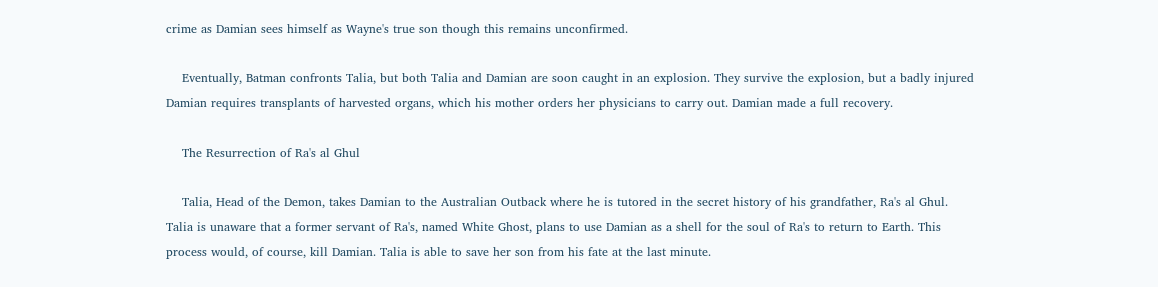crime as Damian sees himself as Wayne's true son though this remains unconfirmed.

    Eventually, Batman confronts Talia, but both Talia and Damian are soon caught in an explosion. They survive the explosion, but a badly injured Damian requires transplants of harvested organs, which his mother orders her physicians to carry out. Damian made a full recovery.

    The Resurrection of Ra's al Ghul

    Talia, Head of the Demon, takes Damian to the Australian Outback where he is tutored in the secret history of his grandfather, Ra's al Ghul. Talia is unaware that a former servant of Ra's, named White Ghost, plans to use Damian as a shell for the soul of Ra's to return to Earth. This process would, of course, kill Damian. Talia is able to save her son from his fate at the last minute.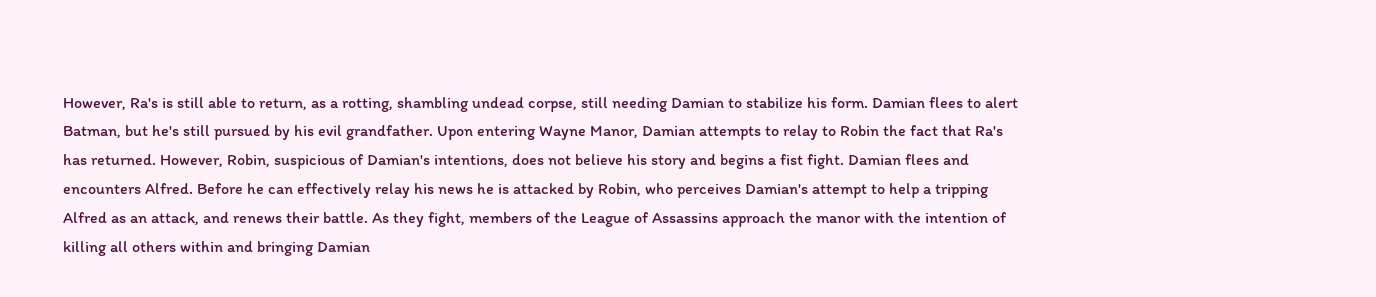However, Ra's is still able to return, as a rotting, shambling undead corpse, still needing Damian to stabilize his form. Damian flees to alert Batman, but he's still pursued by his evil grandfather. Upon entering Wayne Manor, Damian attempts to relay to Robin the fact that Ra's has returned. However, Robin, suspicious of Damian's intentions, does not believe his story and begins a fist fight. Damian flees and encounters Alfred. Before he can effectively relay his news he is attacked by Robin, who perceives Damian's attempt to help a tripping Alfred as an attack, and renews their battle. As they fight, members of the League of Assassins approach the manor with the intention of killing all others within and bringing Damian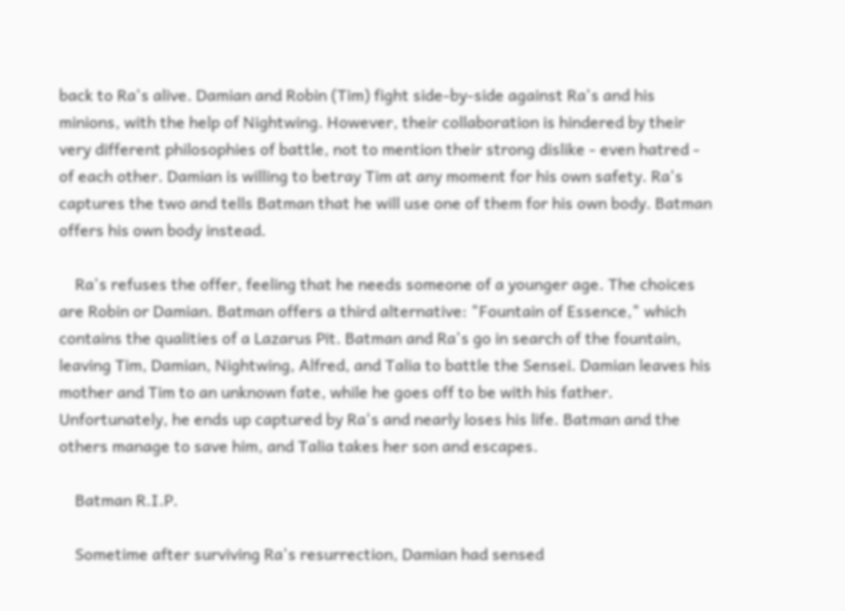back to Ra's alive. Damian and Robin (Tim) fight side-by-side against Ra's and his minions, with the help of Nightwing. However, their collaboration is hindered by their very different philosophies of battle, not to mention their strong dislike - even hatred - of each other. Damian is willing to betray Tim at any moment for his own safety. Ra's captures the two and tells Batman that he will use one of them for his own body. Batman offers his own body instead.

    Ra's refuses the offer, feeling that he needs someone of a younger age. The choices are Robin or Damian. Batman offers a third alternative: "Fountain of Essence," which contains the qualities of a Lazarus Pit. Batman and Ra's go in search of the fountain, leaving Tim, Damian, Nightwing, Alfred, and Talia to battle the Sensei. Damian leaves his mother and Tim to an unknown fate, while he goes off to be with his father. Unfortunately, he ends up captured by Ra's and nearly loses his life. Batman and the others manage to save him, and Talia takes her son and escapes.

    Batman R.I.P.

    Sometime after surviving Ra's resurrection, Damian had sensed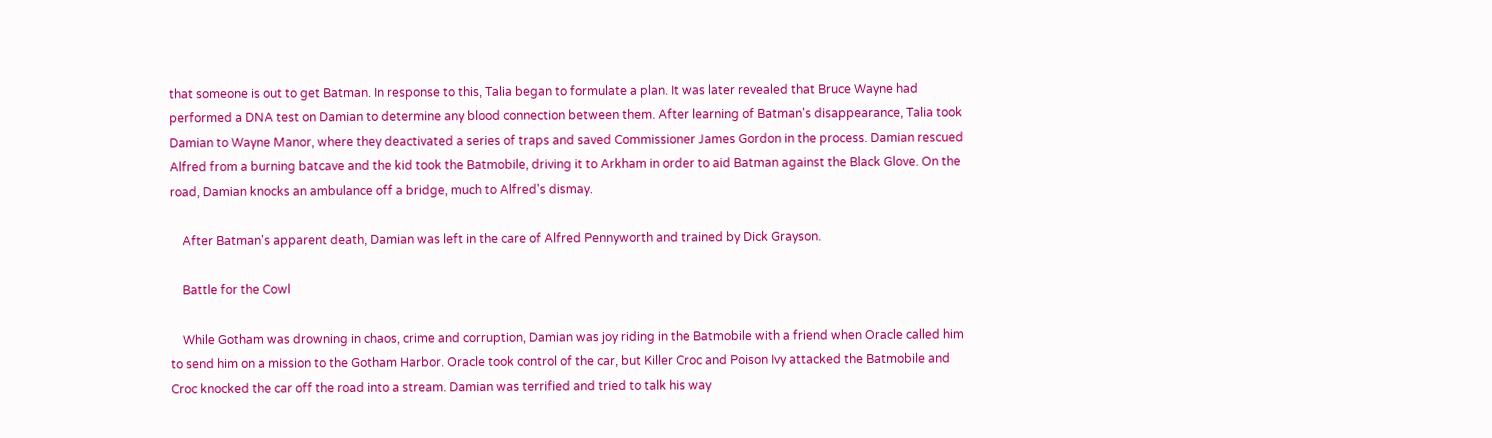that someone is out to get Batman. In response to this, Talia began to formulate a plan. It was later revealed that Bruce Wayne had performed a DNA test on Damian to determine any blood connection between them. After learning of Batman's disappearance, Talia took Damian to Wayne Manor, where they deactivated a series of traps and saved Commissioner James Gordon in the process. Damian rescued Alfred from a burning batcave and the kid took the Batmobile, driving it to Arkham in order to aid Batman against the Black Glove. On the road, Damian knocks an ambulance off a bridge, much to Alfred's dismay.

    After Batman's apparent death, Damian was left in the care of Alfred Pennyworth and trained by Dick Grayson.

    Battle for the Cowl

    While Gotham was drowning in chaos, crime and corruption, Damian was joy riding in the Batmobile with a friend when Oracle called him to send him on a mission to the Gotham Harbor. Oracle took control of the car, but Killer Croc and Poison Ivy attacked the Batmobile and Croc knocked the car off the road into a stream. Damian was terrified and tried to talk his way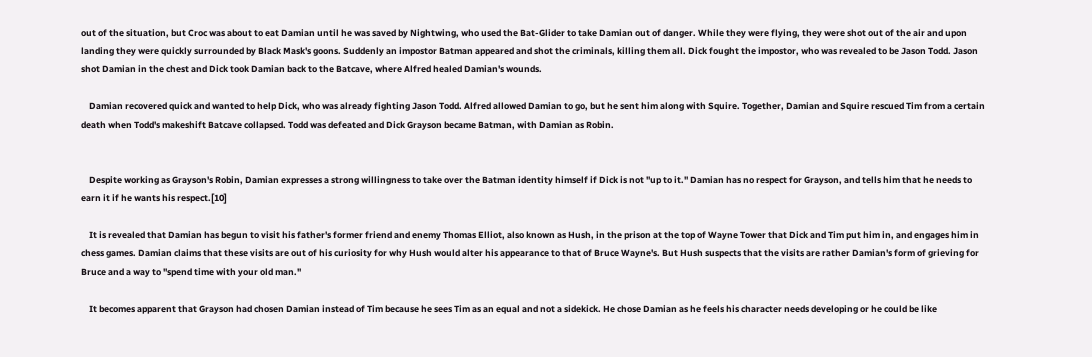out of the situation, but Croc was about to eat Damian until he was saved by Nightwing, who used the Bat-Glider to take Damian out of danger. While they were flying, they were shot out of the air and upon landing they were quickly surrounded by Black Mask's goons. Suddenly an impostor Batman appeared and shot the criminals, killing them all. Dick fought the impostor, who was revealed to be Jason Todd. Jason shot Damian in the chest and Dick took Damian back to the Batcave, where Alfred healed Damian's wounds.

    Damian recovered quick and wanted to help Dick, who was already fighting Jason Todd. Alfred allowed Damian to go, but he sent him along with Squire. Together, Damian and Squire rescued Tim from a certain death when Todd's makeshift Batcave collapsed. Todd was defeated and Dick Grayson became Batman, with Damian as Robin.


    Despite working as Grayson's Robin, Damian expresses a strong willingness to take over the Batman identity himself if Dick is not "up to it." Damian has no respect for Grayson, and tells him that he needs to earn it if he wants his respect.[10]

    It is revealed that Damian has begun to visit his father's former friend and enemy Thomas Elliot, also known as Hush, in the prison at the top of Wayne Tower that Dick and Tim put him in, and engages him in chess games. Damian claims that these visits are out of his curiosity for why Hush would alter his appearance to that of Bruce Wayne's. But Hush suspects that the visits are rather Damian's form of grieving for Bruce and a way to "spend time with your old man."

    It becomes apparent that Grayson had chosen Damian instead of Tim because he sees Tim as an equal and not a sidekick. He chose Damian as he feels his character needs developing or he could be like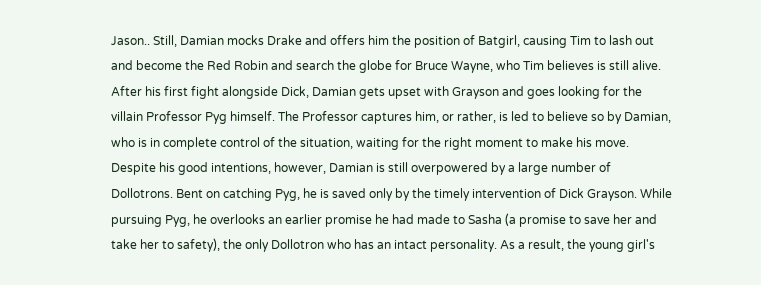Jason.. Still, Damian mocks Drake and offers him the position of Batgirl, causing Tim to lash out and become the Red Robin and search the globe for Bruce Wayne, who Tim believes is still alive. After his first fight alongside Dick, Damian gets upset with Grayson and goes looking for the villain Professor Pyg himself. The Professor captures him, or rather, is led to believe so by Damian, who is in complete control of the situation, waiting for the right moment to make his move. Despite his good intentions, however, Damian is still overpowered by a large number of Dollotrons. Bent on catching Pyg, he is saved only by the timely intervention of Dick Grayson. While pursuing Pyg, he overlooks an earlier promise he had made to Sasha (a promise to save her and take her to safety), the only Dollotron who has an intact personality. As a result, the young girl's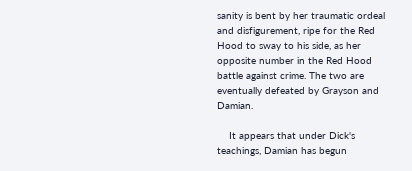sanity is bent by her traumatic ordeal and disfigurement, ripe for the Red Hood to sway to his side, as her opposite number in the Red Hood battle against crime. The two are eventually defeated by Grayson and Damian.

    It appears that under Dick's teachings, Damian has begun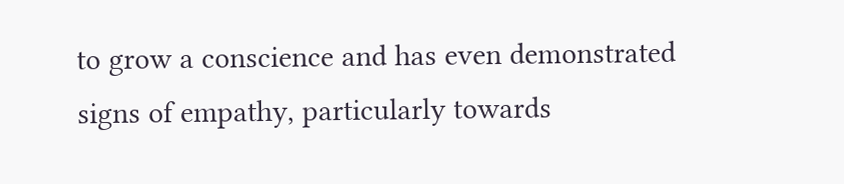to grow a conscience and has even demonstrated signs of empathy, particularly towards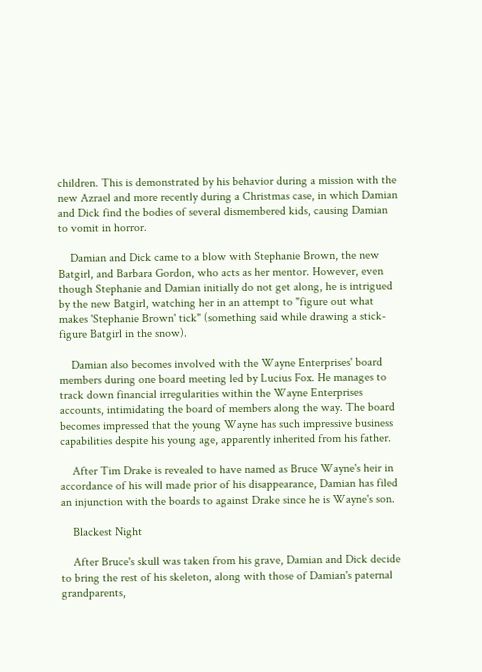children. This is demonstrated by his behavior during a mission with the new Azrael and more recently during a Christmas case, in which Damian and Dick find the bodies of several dismembered kids, causing Damian to vomit in horror.

    Damian and Dick came to a blow with Stephanie Brown, the new Batgirl, and Barbara Gordon, who acts as her mentor. However, even though Stephanie and Damian initially do not get along, he is intrigued by the new Batgirl, watching her in an attempt to "figure out what makes 'Stephanie Brown' tick" (something said while drawing a stick-figure Batgirl in the snow).

    Damian also becomes involved with the Wayne Enterprises' board members during one board meeting led by Lucius Fox. He manages to track down financial irregularities within the Wayne Enterprises accounts, intimidating the board of members along the way. The board becomes impressed that the young Wayne has such impressive business capabilities despite his young age, apparently inherited from his father.

    After Tim Drake is revealed to have named as Bruce Wayne's heir in accordance of his will made prior of his disappearance, Damian has filed an injunction with the boards to against Drake since he is Wayne's son.

    Blackest Night

    After Bruce's skull was taken from his grave, Damian and Dick decide to bring the rest of his skeleton, along with those of Damian's paternal grandparents,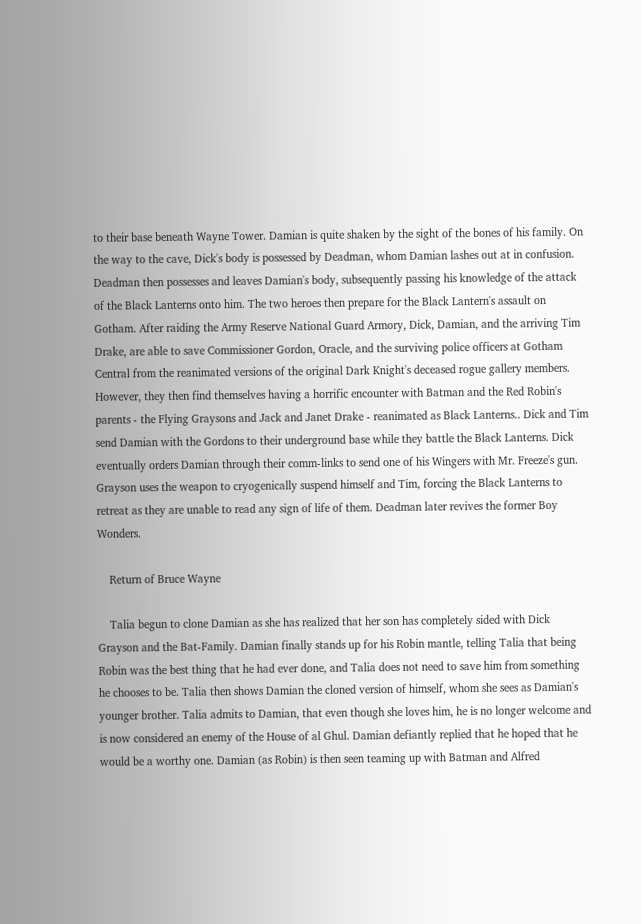to their base beneath Wayne Tower. Damian is quite shaken by the sight of the bones of his family. On the way to the cave, Dick's body is possessed by Deadman, whom Damian lashes out at in confusion. Deadman then possesses and leaves Damian's body, subsequently passing his knowledge of the attack of the Black Lanterns onto him. The two heroes then prepare for the Black Lantern's assault on Gotham. After raiding the Army Reserve National Guard Armory, Dick, Damian, and the arriving Tim Drake, are able to save Commissioner Gordon, Oracle, and the surviving police officers at Gotham Central from the reanimated versions of the original Dark Knight's deceased rogue gallery members. However, they then find themselves having a horrific encounter with Batman and the Red Robin's parents - the Flying Graysons and Jack and Janet Drake - reanimated as Black Lanterns.. Dick and Tim send Damian with the Gordons to their underground base while they battle the Black Lanterns. Dick eventually orders Damian through their comm-links to send one of his Wingers with Mr. Freeze's gun. Grayson uses the weapon to cryogenically suspend himself and Tim, forcing the Black Lanterns to retreat as they are unable to read any sign of life of them. Deadman later revives the former Boy Wonders.

    Return of Bruce Wayne

    Talia begun to clone Damian as she has realized that her son has completely sided with Dick Grayson and the Bat-Family. Damian finally stands up for his Robin mantle, telling Talia that being Robin was the best thing that he had ever done, and Talia does not need to save him from something he chooses to be. Talia then shows Damian the cloned version of himself, whom she sees as Damian's younger brother. Talia admits to Damian, that even though she loves him, he is no longer welcome and is now considered an enemy of the House of al Ghul. Damian defiantly replied that he hoped that he would be a worthy one. Damian (as Robin) is then seen teaming up with Batman and Alfred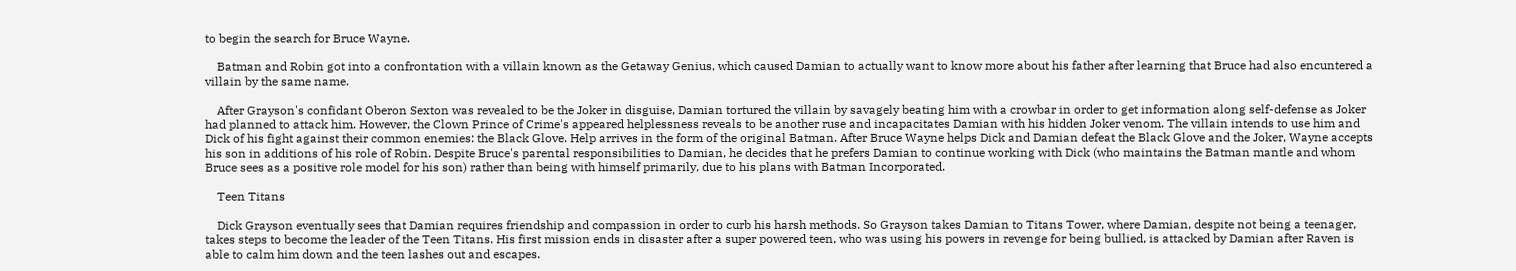to begin the search for Bruce Wayne.

    Batman and Robin got into a confrontation with a villain known as the Getaway Genius, which caused Damian to actually want to know more about his father after learning that Bruce had also encuntered a villain by the same name.

    After Grayson's confidant Oberon Sexton was revealed to be the Joker in disguise, Damian tortured the villain by savagely beating him with a crowbar in order to get information along self-defense as Joker had planned to attack him. However, the Clown Prince of Crime's appeared helplessness reveals to be another ruse and incapacitates Damian with his hidden Joker venom. The villain intends to use him and Dick of his fight against their common enemies: the Black Glove. Help arrives in the form of the original Batman. After Bruce Wayne helps Dick and Damian defeat the Black Glove and the Joker, Wayne accepts his son in additions of his role of Robin. Despite Bruce's parental responsibilities to Damian, he decides that he prefers Damian to continue working with Dick (who maintains the Batman mantle and whom Bruce sees as a positive role model for his son) rather than being with himself primarily, due to his plans with Batman Incorporated.

    Teen Titans

    Dick Grayson eventually sees that Damian requires friendship and compassion in order to curb his harsh methods. So Grayson takes Damian to Titans Tower, where Damian, despite not being a teenager, takes steps to become the leader of the Teen Titans. His first mission ends in disaster after a super powered teen, who was using his powers in revenge for being bullied, is attacked by Damian after Raven is able to calm him down and the teen lashes out and escapes.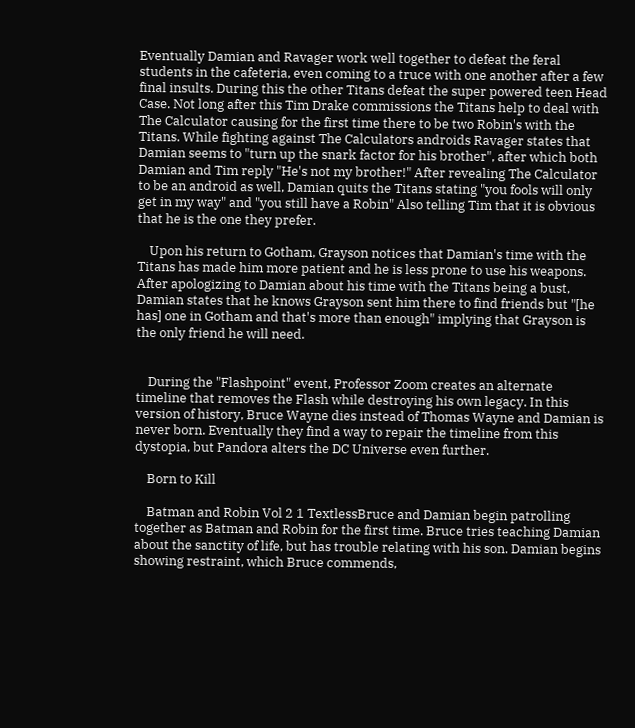Eventually Damian and Ravager work well together to defeat the feral students in the cafeteria, even coming to a truce with one another after a few final insults. During this the other Titans defeat the super powered teen Head Case. Not long after this Tim Drake commissions the Titans help to deal with The Calculator causing for the first time there to be two Robin's with the Titans. While fighting against The Calculators androids Ravager states that Damian seems to "turn up the snark factor for his brother", after which both Damian and Tim reply "He's not my brother!" After revealing The Calculator to be an android as well, Damian quits the Titans stating "you fools will only get in my way" and "you still have a Robin" Also telling Tim that it is obvious that he is the one they prefer.

    Upon his return to Gotham, Grayson notices that Damian's time with the Titans has made him more patient and he is less prone to use his weapons. After apologizing to Damian about his time with the Titans being a bust, Damian states that he knows Grayson sent him there to find friends but "[he has] one in Gotham and that's more than enough" implying that Grayson is the only friend he will need.


    During the "Flashpoint" event, Professor Zoom creates an alternate timeline that removes the Flash while destroying his own legacy. In this version of history, Bruce Wayne dies instead of Thomas Wayne and Damian is never born. Eventually they find a way to repair the timeline from this dystopia, but Pandora alters the DC Universe even further.

    Born to Kill

    Batman and Robin Vol 2 1 TextlessBruce and Damian begin patrolling together as Batman and Robin for the first time. Bruce tries teaching Damian about the sanctity of life, but has trouble relating with his son. Damian begins showing restraint, which Bruce commends,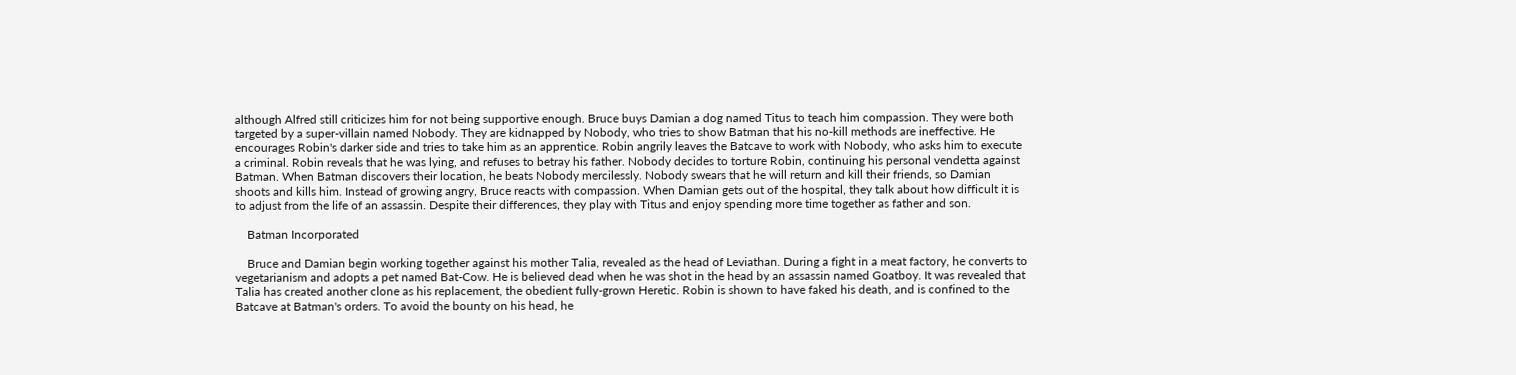although Alfred still criticizes him for not being supportive enough. Bruce buys Damian a dog named Titus to teach him compassion. They were both targeted by a super-villain named Nobody. They are kidnapped by Nobody, who tries to show Batman that his no-kill methods are ineffective. He encourages Robin's darker side and tries to take him as an apprentice. Robin angrily leaves the Batcave to work with Nobody, who asks him to execute a criminal. Robin reveals that he was lying, and refuses to betray his father. Nobody decides to torture Robin, continuing his personal vendetta against Batman. When Batman discovers their location, he beats Nobody mercilessly. Nobody swears that he will return and kill their friends, so Damian shoots and kills him. Instead of growing angry, Bruce reacts with compassion. When Damian gets out of the hospital, they talk about how difficult it is to adjust from the life of an assassin. Despite their differences, they play with Titus and enjoy spending more time together as father and son.

    Batman Incorporated

    Bruce and Damian begin working together against his mother Talia, revealed as the head of Leviathan. During a fight in a meat factory, he converts to vegetarianism and adopts a pet named Bat-Cow. He is believed dead when he was shot in the head by an assassin named Goatboy. It was revealed that Talia has created another clone as his replacement, the obedient fully-grown Heretic. Robin is shown to have faked his death, and is confined to the Batcave at Batman's orders. To avoid the bounty on his head, he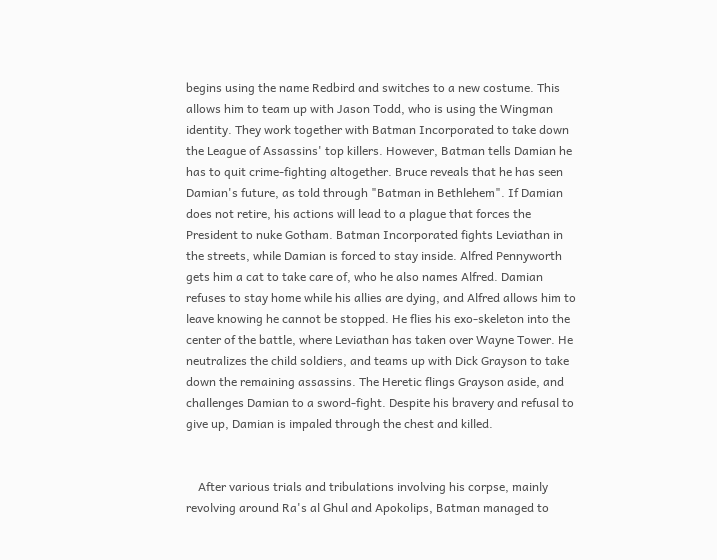begins using the name Redbird and switches to a new costume. This allows him to team up with Jason Todd, who is using the Wingman identity. They work together with Batman Incorporated to take down the League of Assassins' top killers. However, Batman tells Damian he has to quit crime-fighting altogether. Bruce reveals that he has seen Damian's future, as told through "Batman in Bethlehem". If Damian does not retire, his actions will lead to a plague that forces the President to nuke Gotham. Batman Incorporated fights Leviathan in the streets, while Damian is forced to stay inside. Alfred Pennyworth gets him a cat to take care of, who he also names Alfred. Damian refuses to stay home while his allies are dying, and Alfred allows him to leave knowing he cannot be stopped. He flies his exo-skeleton into the center of the battle, where Leviathan has taken over Wayne Tower. He neutralizes the child soldiers, and teams up with Dick Grayson to take down the remaining assassins. The Heretic flings Grayson aside, and challenges Damian to a sword-fight. Despite his bravery and refusal to give up, Damian is impaled through the chest and killed.


    After various trials and tribulations involving his corpse, mainly revolving around Ra's al Ghul and Apokolips, Batman managed to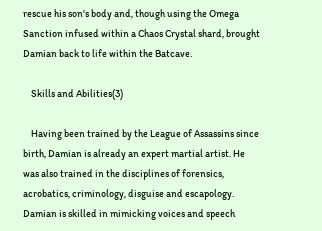rescue his son's body and, though using the Omega Sanction infused within a Chaos Crystal shard, brought Damian back to life within the Batcave.

    Skills and Abilities(3)

    Having been trained by the League of Assassins since birth, Damian is already an expert martial artist. He was also trained in the disciplines of forensics, acrobatics, criminology, disguise and escapology. Damian is skilled in mimicking voices and speech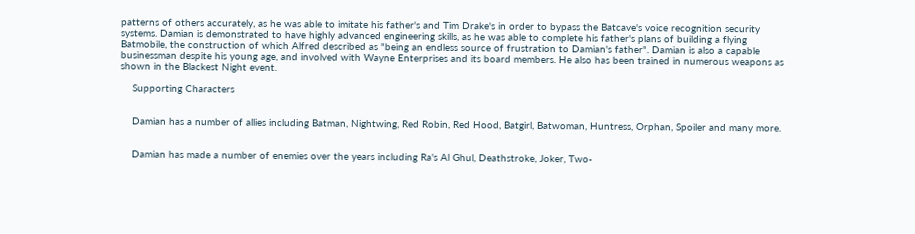patterns of others accurately, as he was able to imitate his father's and Tim Drake's in order to bypass the Batcave's voice recognition security systems. Damian is demonstrated to have highly advanced engineering skills, as he was able to complete his father's plans of building a flying Batmobile, the construction of which Alfred described as "being an endless source of frustration to Damian's father". Damian is also a capable businessman despite his young age, and involved with Wayne Enterprises and its board members. He also has been trained in numerous weapons as shown in the Blackest Night event.

    Supporting Characters


    Damian has a number of allies including Batman, Nightwing, Red Robin, Red Hood, Batgirl, Batwoman, Huntress, Orphan, Spoiler and many more.


    Damian has made a number of enemies over the years including Ra's Al Ghul, Deathstroke, Joker, Two-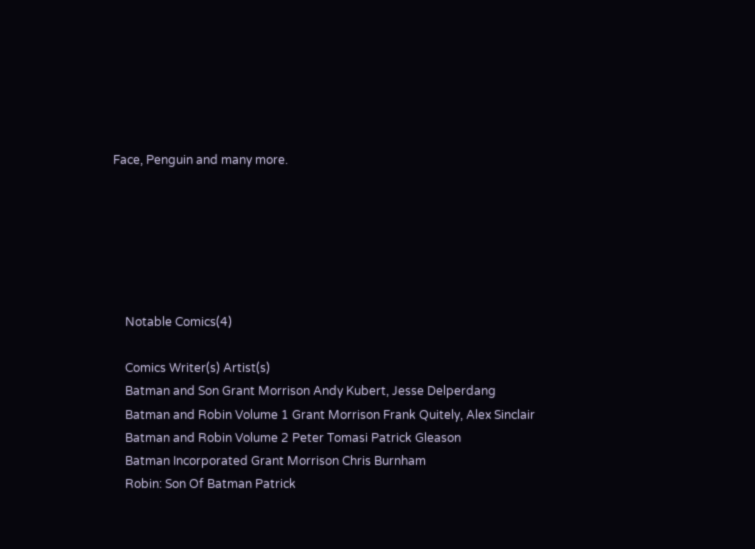Face, Penguin and many more.






    Notable Comics(4)

    Comics Writer(s) Artist(s)
    Batman and Son Grant Morrison Andy Kubert, Jesse Delperdang
    Batman and Robin Volume 1 Grant Morrison Frank Quitely, Alex Sinclair
    Batman and Robin Volume 2 Peter Tomasi Patrick Gleason
    Batman Incorporated Grant Morrison Chris Burnham
    Robin: Son Of Batman Patrick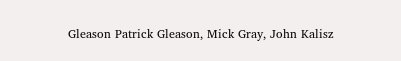Gleason Patrick Gleason, Mick Gray, John Kalisz